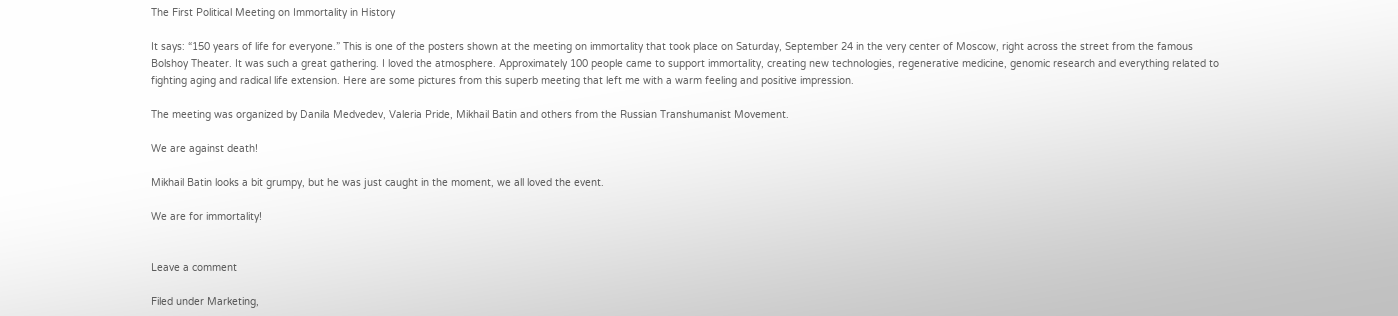The First Political Meeting on Immortality in History

It says: “150 years of life for everyone.” This is one of the posters shown at the meeting on immortality that took place on Saturday, September 24 in the very center of Moscow, right across the street from the famous Bolshoy Theater. It was such a great gathering. I loved the atmosphere. Approximately 100 people came to support immortality, creating new technologies, regenerative medicine, genomic research and everything related to fighting aging and radical life extension. Here are some pictures from this superb meeting that left me with a warm feeling and positive impression.

The meeting was organized by Danila Medvedev, Valeria Pride, Mikhail Batin and others from the Russian Transhumanist Movement.

We are against death!

Mikhail Batin looks a bit grumpy, but he was just caught in the moment, we all loved the event.

We are for immortality!


Leave a comment

Filed under Marketing,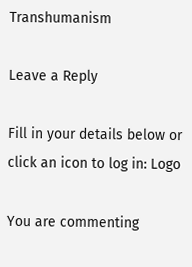Transhumanism

Leave a Reply

Fill in your details below or click an icon to log in: Logo

You are commenting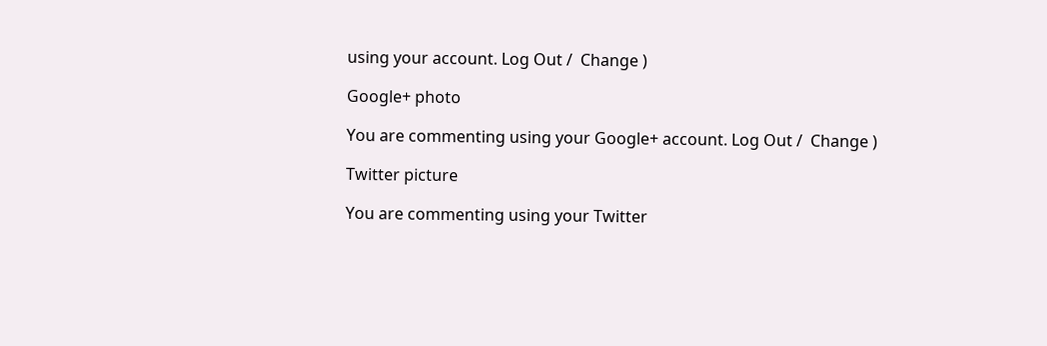using your account. Log Out /  Change )

Google+ photo

You are commenting using your Google+ account. Log Out /  Change )

Twitter picture

You are commenting using your Twitter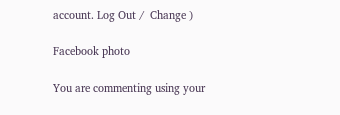account. Log Out /  Change )

Facebook photo

You are commenting using your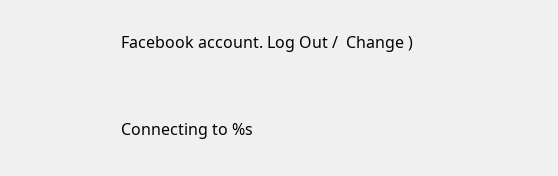Facebook account. Log Out /  Change )


Connecting to %s